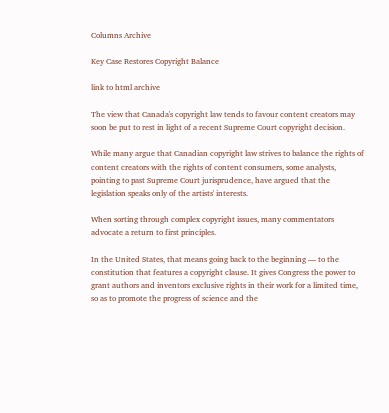Columns Archive

Key Case Restores Copyright Balance

link to html archive

The view that Canada's copyright law tends to favour content creators may soon be put to rest in light of a recent Supreme Court copyright decision.

While many argue that Canadian copyright law strives to balance the rights of content creators with the rights of content consumers, some analysts, pointing to past Supreme Court jurisprudence, have argued that the legislation speaks only of the artists' interests.

When sorting through complex copyright issues, many commentators advocate a return to first principles.

In the United States, that means going back to the beginning — to the constitution that features a copyright clause. It gives Congress the power to grant authors and inventors exclusive rights in their work for a limited time, so as to promote the progress of science and the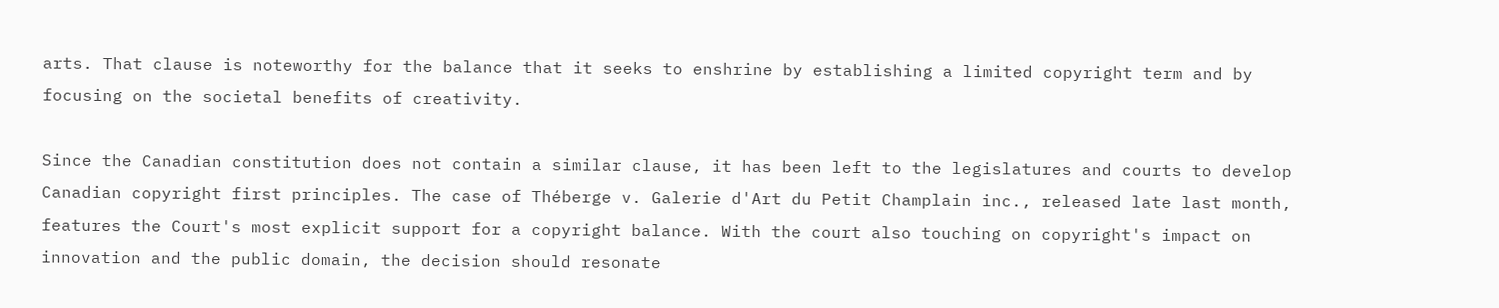arts. That clause is noteworthy for the balance that it seeks to enshrine by establishing a limited copyright term and by focusing on the societal benefits of creativity.

Since the Canadian constitution does not contain a similar clause, it has been left to the legislatures and courts to develop Canadian copyright first principles. The case of Théberge v. Galerie d'Art du Petit Champlain inc., released late last month, features the Court's most explicit support for a copyright balance. With the court also touching on copyright's impact on innovation and the public domain, the decision should resonate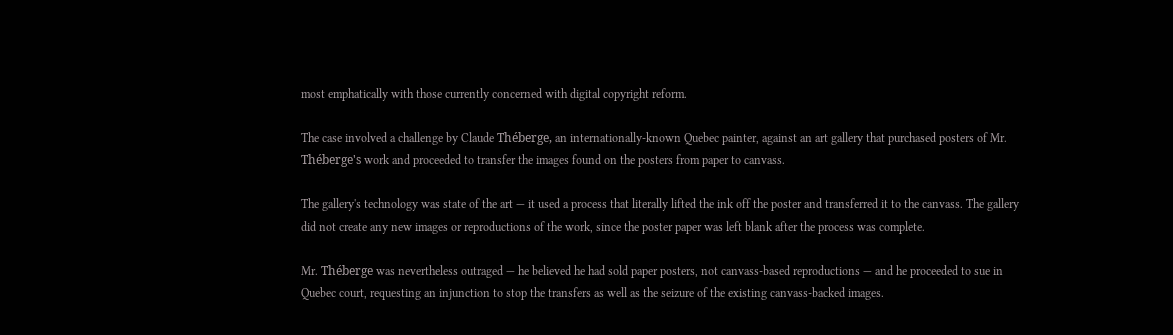most emphatically with those currently concerned with digital copyright reform.

The case involved a challenge by Claude Théberge, an internationally-known Quebec painter, against an art gallery that purchased posters of Mr. Théberge's work and proceeded to transfer the images found on the posters from paper to canvass.

The gallery's technology was state of the art — it used a process that literally lifted the ink off the poster and transferred it to the canvass. The gallery did not create any new images or reproductions of the work, since the poster paper was left blank after the process was complete.

Mr. Théberge was nevertheless outraged — he believed he had sold paper posters, not canvass-based reproductions — and he proceeded to sue in Quebec court, requesting an injunction to stop the transfers as well as the seizure of the existing canvass-backed images.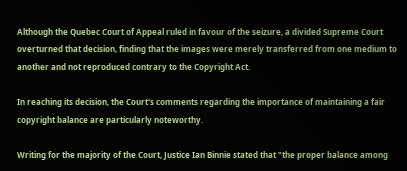Although the Quebec Court of Appeal ruled in favour of the seizure, a divided Supreme Court overturned that decision, finding that the images were merely transferred from one medium to another and not reproduced contrary to the Copyright Act.

In reaching its decision, the Court's comments regarding the importance of maintaining a fair copyright balance are particularly noteworthy.

Writing for the majority of the Court, Justice Ian Binnie stated that "the proper balance among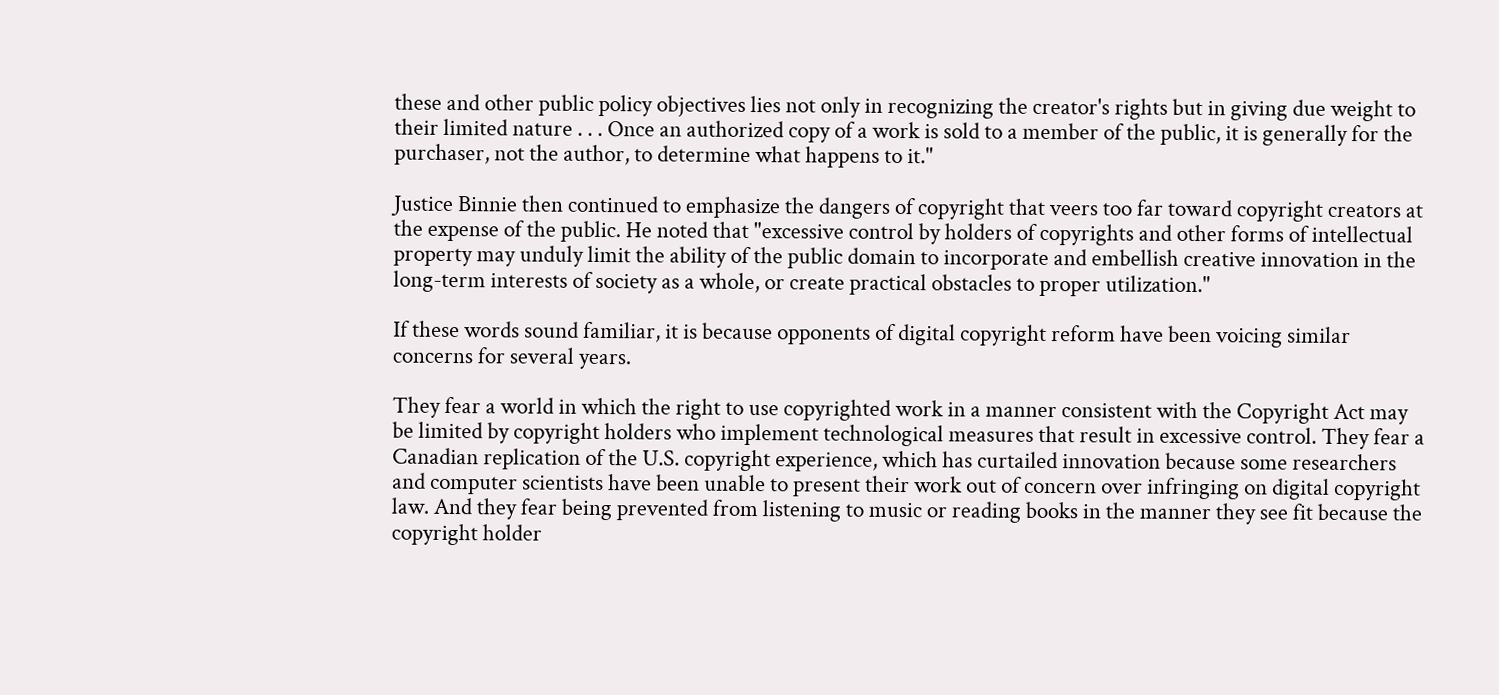these and other public policy objectives lies not only in recognizing the creator's rights but in giving due weight to their limited nature . . . Once an authorized copy of a work is sold to a member of the public, it is generally for the purchaser, not the author, to determine what happens to it."

Justice Binnie then continued to emphasize the dangers of copyright that veers too far toward copyright creators at the expense of the public. He noted that "excessive control by holders of copyrights and other forms of intellectual property may unduly limit the ability of the public domain to incorporate and embellish creative innovation in the long-term interests of society as a whole, or create practical obstacles to proper utilization."

If these words sound familiar, it is because opponents of digital copyright reform have been voicing similar concerns for several years.

They fear a world in which the right to use copyrighted work in a manner consistent with the Copyright Act may be limited by copyright holders who implement technological measures that result in excessive control. They fear a Canadian replication of the U.S. copyright experience, which has curtailed innovation because some researchers and computer scientists have been unable to present their work out of concern over infringing on digital copyright law. And they fear being prevented from listening to music or reading books in the manner they see fit because the copyright holder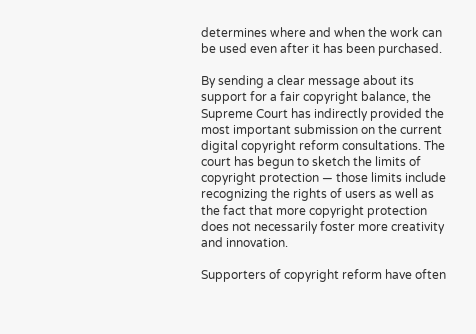determines where and when the work can be used even after it has been purchased.

By sending a clear message about its support for a fair copyright balance, the Supreme Court has indirectly provided the most important submission on the current digital copyright reform consultations. The court has begun to sketch the limits of copyright protection — those limits include recognizing the rights of users as well as the fact that more copyright protection does not necessarily foster more creativity and innovation.

Supporters of copyright reform have often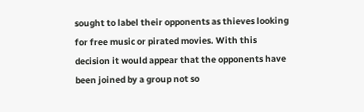sought to label their opponents as thieves looking for free music or pirated movies. With this decision it would appear that the opponents have been joined by a group not so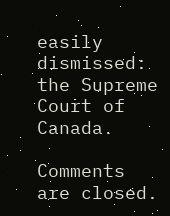easily dismissed: the Supreme Court of Canada.

Comments are closed.